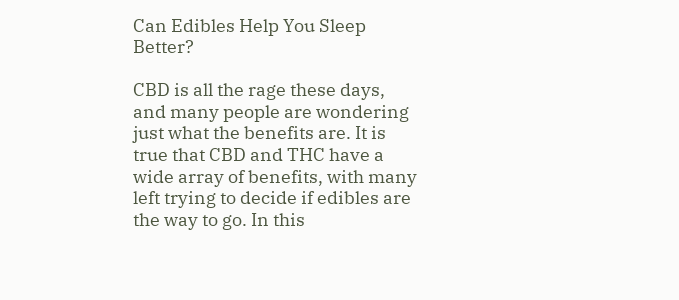Can Edibles Help You Sleep Better?

CBD is all the rage these days, and many people are wondering just what the benefits are. It is true that CBD and THC have a wide array of benefits, with many left trying to decide if edibles are the way to go. In this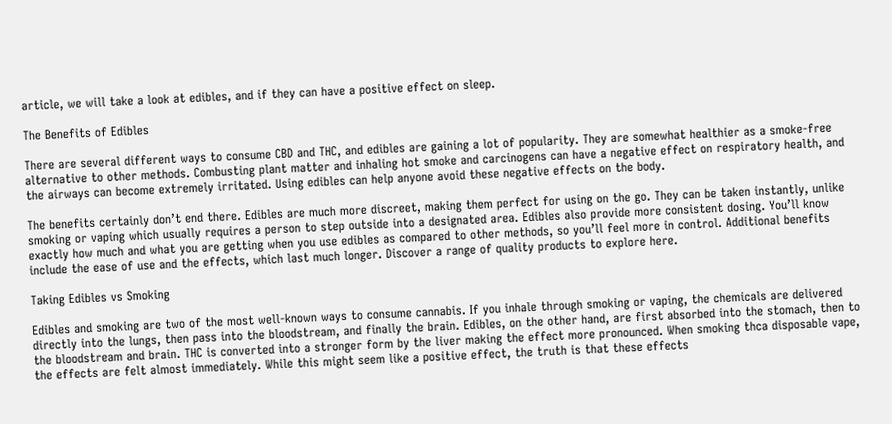article, we will take a look at edibles, and if they can have a positive effect on sleep.

The Benefits of Edibles

There are several different ways to consume CBD and THC, and edibles are gaining a lot of popularity. They are somewhat healthier as a smoke-free alternative to other methods. Combusting plant matter and inhaling hot smoke and carcinogens can have a negative effect on respiratory health, and the airways can become extremely irritated. Using edibles can help anyone avoid these negative effects on the body.

The benefits certainly don’t end there. Edibles are much more discreet, making them perfect for using on the go. They can be taken instantly, unlike smoking or vaping which usually requires a person to step outside into a designated area. Edibles also provide more consistent dosing. You’ll know exactly how much and what you are getting when you use edibles as compared to other methods, so you’ll feel more in control. Additional benefits include the ease of use and the effects, which last much longer. Discover a range of quality products to explore here.

Taking Edibles vs Smoking

Edibles and smoking are two of the most well-known ways to consume cannabis. If you inhale through smoking or vaping, the chemicals are delivered directly into the lungs, then pass into the bloodstream, and finally the brain. Edibles, on the other hand, are first absorbed into the stomach, then to the bloodstream and brain. THC is converted into a stronger form by the liver making the effect more pronounced. When smoking thca disposable vape, the effects are felt almost immediately. While this might seem like a positive effect, the truth is that these effects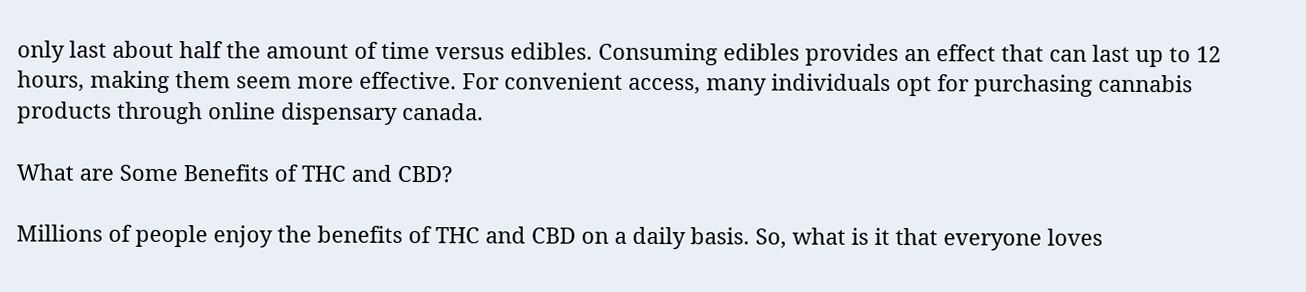only last about half the amount of time versus edibles. Consuming edibles provides an effect that can last up to 12 hours, making them seem more effective. For convenient access, many individuals opt for purchasing cannabis products through online dispensary canada.

What are Some Benefits of THC and CBD?

Millions of people enjoy the benefits of THC and CBD on a daily basis. So, what is it that everyone loves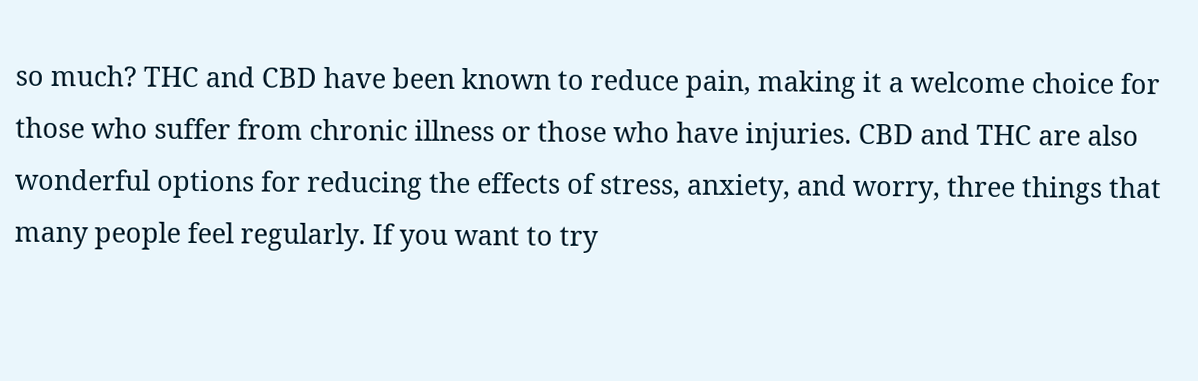so much? THC and CBD have been known to reduce pain, making it a welcome choice for those who suffer from chronic illness or those who have injuries. CBD and THC are also wonderful options for reducing the effects of stress, anxiety, and worry, three things that many people feel regularly. If you want to try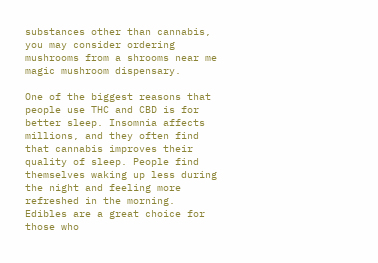substances other than cannabis, you may consider ordering mushrooms from a shrooms near me magic mushroom dispensary.

One of the biggest reasons that people use THC and CBD is for better sleep. Insomnia affects millions, and they often find that cannabis improves their quality of sleep. People find themselves waking up less during the night and feeling more refreshed in the morning. Edibles are a great choice for those who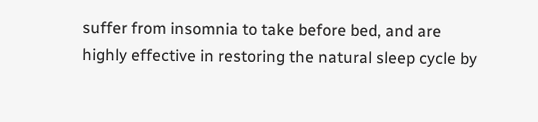suffer from insomnia to take before bed, and are highly effective in restoring the natural sleep cycle by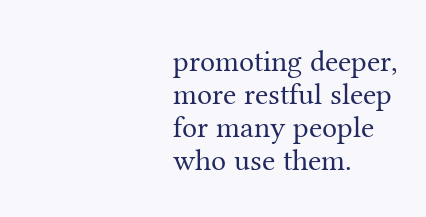promoting deeper, more restful sleep for many people who use them.